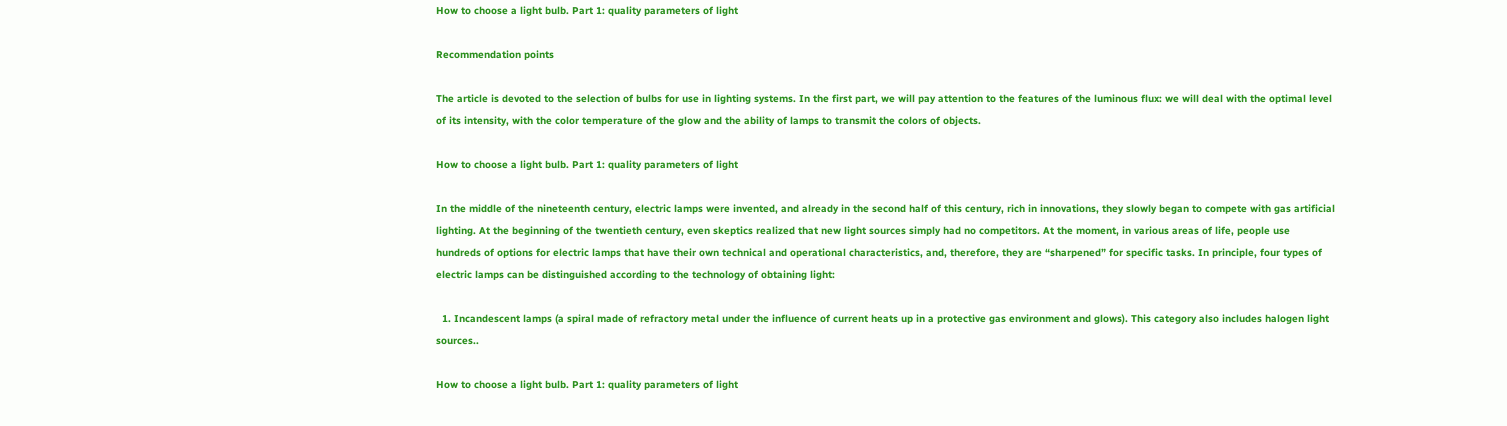How to choose a light bulb. Part 1: quality parameters of light

Recommendation points

The article is devoted to the selection of bulbs for use in lighting systems. In the first part, we will pay attention to the features of the luminous flux: we will deal with the optimal level of its intensity, with the color temperature of the glow and the ability of lamps to transmit the colors of objects.

How to choose a light bulb. Part 1: quality parameters of light

In the middle of the nineteenth century, electric lamps were invented, and already in the second half of this century, rich in innovations, they slowly began to compete with gas artificial lighting. At the beginning of the twentieth century, even skeptics realized that new light sources simply had no competitors. At the moment, in various areas of life, people use hundreds of options for electric lamps that have their own technical and operational characteristics, and, therefore, they are “sharpened” for specific tasks. In principle, four types of electric lamps can be distinguished according to the technology of obtaining light:

  1. Incandescent lamps (a spiral made of refractory metal under the influence of current heats up in a protective gas environment and glows). This category also includes halogen light sources..

How to choose a light bulb. Part 1: quality parameters of light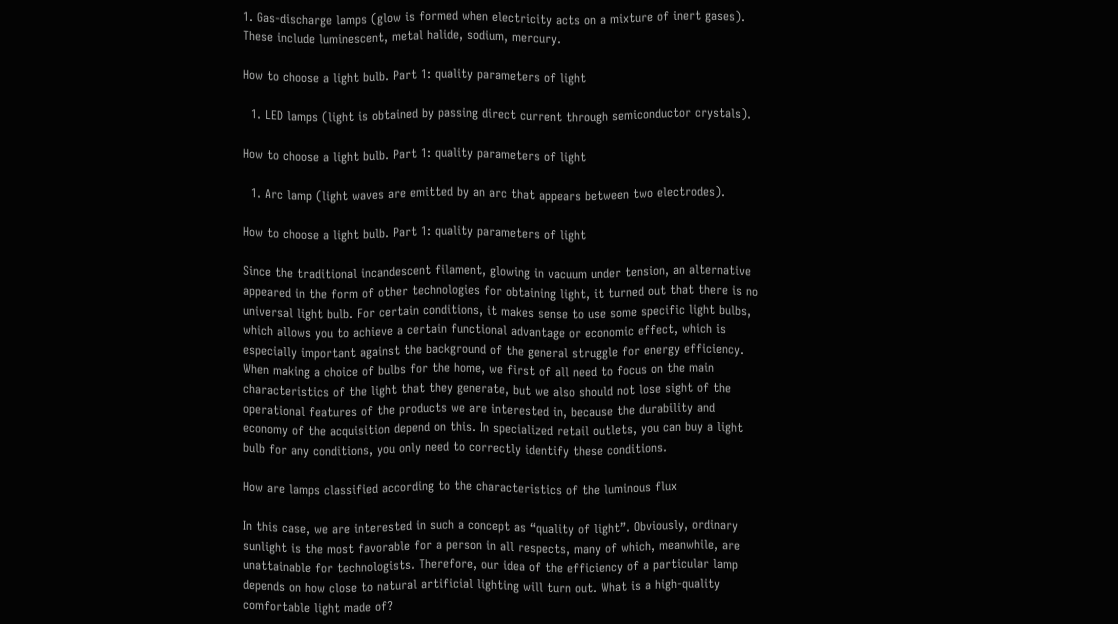1. Gas-discharge lamps (glow is formed when electricity acts on a mixture of inert gases). These include luminescent, metal halide, sodium, mercury.

How to choose a light bulb. Part 1: quality parameters of light

  1. LED lamps (light is obtained by passing direct current through semiconductor crystals).

How to choose a light bulb. Part 1: quality parameters of light

  1. Arc lamp (light waves are emitted by an arc that appears between two electrodes).

How to choose a light bulb. Part 1: quality parameters of light

Since the traditional incandescent filament, glowing in vacuum under tension, an alternative appeared in the form of other technologies for obtaining light, it turned out that there is no universal light bulb. For certain conditions, it makes sense to use some specific light bulbs, which allows you to achieve a certain functional advantage or economic effect, which is especially important against the background of the general struggle for energy efficiency. When making a choice of bulbs for the home, we first of all need to focus on the main characteristics of the light that they generate, but we also should not lose sight of the operational features of the products we are interested in, because the durability and economy of the acquisition depend on this. In specialized retail outlets, you can buy a light bulb for any conditions, you only need to correctly identify these conditions.

How are lamps classified according to the characteristics of the luminous flux

In this case, we are interested in such a concept as “quality of light”. Obviously, ordinary sunlight is the most favorable for a person in all respects, many of which, meanwhile, are unattainable for technologists. Therefore, our idea of the efficiency of a particular lamp depends on how close to natural artificial lighting will turn out. What is a high-quality comfortable light made of?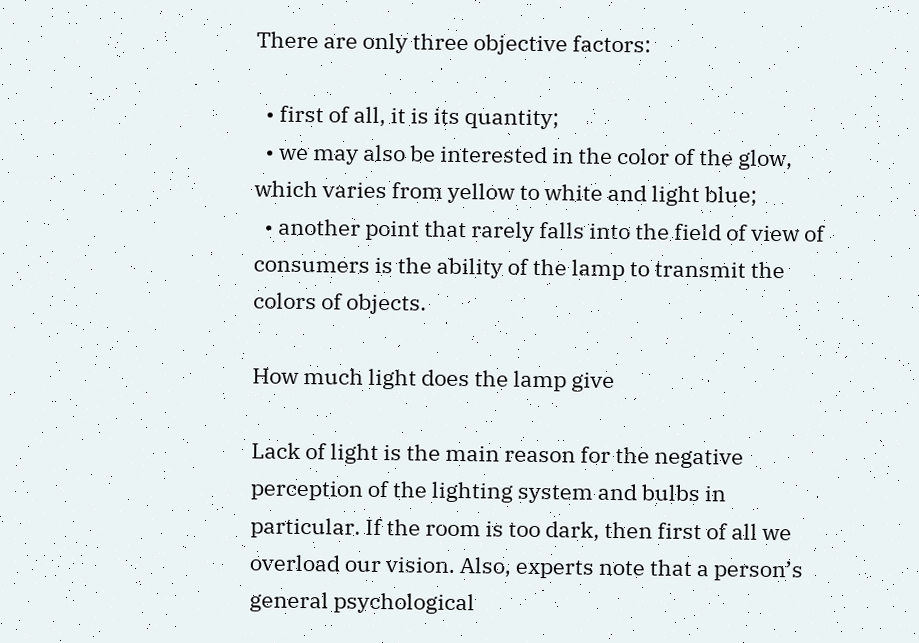There are only three objective factors:

  • first of all, it is its quantity;
  • we may also be interested in the color of the glow, which varies from yellow to white and light blue;
  • another point that rarely falls into the field of view of consumers is the ability of the lamp to transmit the colors of objects.

How much light does the lamp give

Lack of light is the main reason for the negative perception of the lighting system and bulbs in particular. If the room is too dark, then first of all we overload our vision. Also, experts note that a person’s general psychological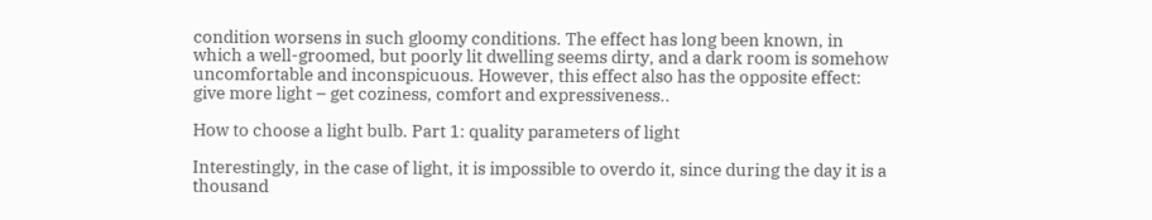condition worsens in such gloomy conditions. The effect has long been known, in which a well-groomed, but poorly lit dwelling seems dirty, and a dark room is somehow uncomfortable and inconspicuous. However, this effect also has the opposite effect: give more light – get coziness, comfort and expressiveness..

How to choose a light bulb. Part 1: quality parameters of light

Interestingly, in the case of light, it is impossible to overdo it, since during the day it is a thousand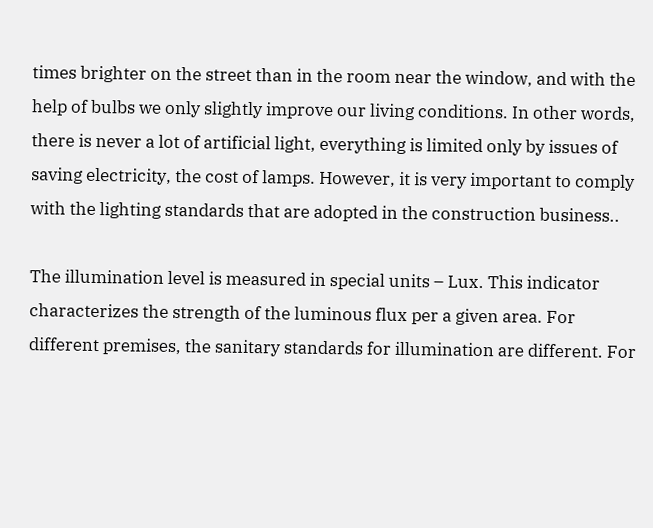times brighter on the street than in the room near the window, and with the help of bulbs we only slightly improve our living conditions. In other words, there is never a lot of artificial light, everything is limited only by issues of saving electricity, the cost of lamps. However, it is very important to comply with the lighting standards that are adopted in the construction business..

The illumination level is measured in special units – Lux. This indicator characterizes the strength of the luminous flux per a given area. For different premises, the sanitary standards for illumination are different. For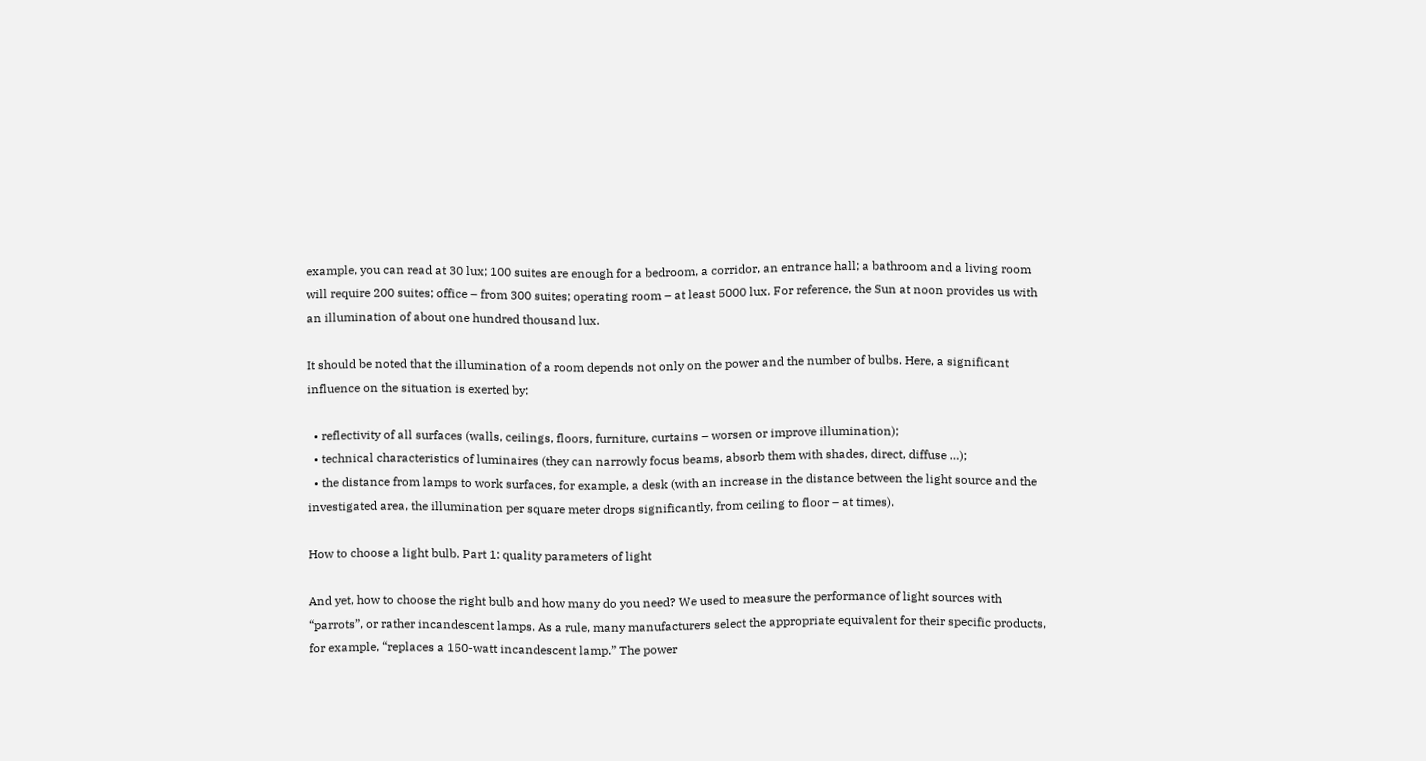example, you can read at 30 lux; 100 suites are enough for a bedroom, a corridor, an entrance hall; a bathroom and a living room will require 200 suites; office – from 300 suites; operating room – at least 5000 lux. For reference, the Sun at noon provides us with an illumination of about one hundred thousand lux.

It should be noted that the illumination of a room depends not only on the power and the number of bulbs. Here, a significant influence on the situation is exerted by:

  • reflectivity of all surfaces (walls, ceilings, floors, furniture, curtains – worsen or improve illumination);
  • technical characteristics of luminaires (they can narrowly focus beams, absorb them with shades, direct, diffuse …);
  • the distance from lamps to work surfaces, for example, a desk (with an increase in the distance between the light source and the investigated area, the illumination per square meter drops significantly, from ceiling to floor – at times).

How to choose a light bulb. Part 1: quality parameters of light

And yet, how to choose the right bulb and how many do you need? We used to measure the performance of light sources with “parrots”, or rather incandescent lamps. As a rule, many manufacturers select the appropriate equivalent for their specific products, for example, “replaces a 150-watt incandescent lamp.” The power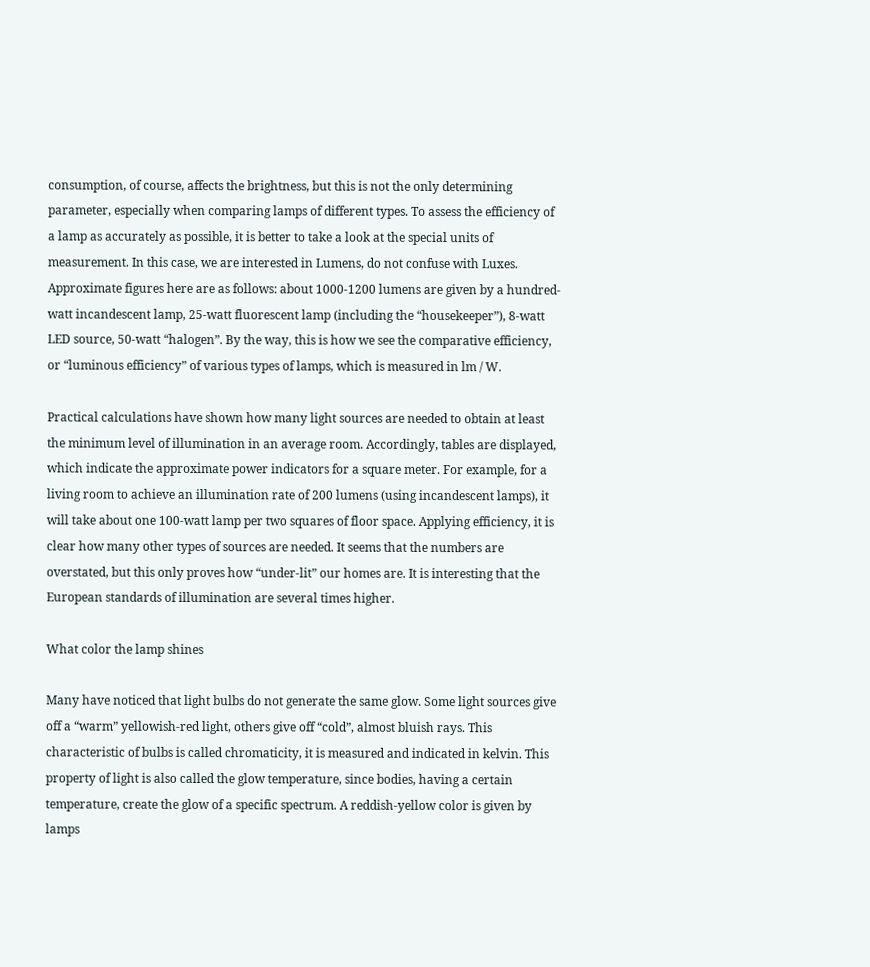consumption, of course, affects the brightness, but this is not the only determining parameter, especially when comparing lamps of different types. To assess the efficiency of a lamp as accurately as possible, it is better to take a look at the special units of measurement. In this case, we are interested in Lumens, do not confuse with Luxes. Approximate figures here are as follows: about 1000-1200 lumens are given by a hundred-watt incandescent lamp, 25-watt fluorescent lamp (including the “housekeeper”), 8-watt LED source, 50-watt “halogen”. By the way, this is how we see the comparative efficiency, or “luminous efficiency” of various types of lamps, which is measured in lm / W.

Practical calculations have shown how many light sources are needed to obtain at least the minimum level of illumination in an average room. Accordingly, tables are displayed, which indicate the approximate power indicators for a square meter. For example, for a living room to achieve an illumination rate of 200 lumens (using incandescent lamps), it will take about one 100-watt lamp per two squares of floor space. Applying efficiency, it is clear how many other types of sources are needed. It seems that the numbers are overstated, but this only proves how “under-lit” our homes are. It is interesting that the European standards of illumination are several times higher.

What color the lamp shines

Many have noticed that light bulbs do not generate the same glow. Some light sources give off a “warm” yellowish-red light, others give off “cold”, almost bluish rays. This characteristic of bulbs is called chromaticity, it is measured and indicated in kelvin. This property of light is also called the glow temperature, since bodies, having a certain temperature, create the glow of a specific spectrum. A reddish-yellow color is given by lamps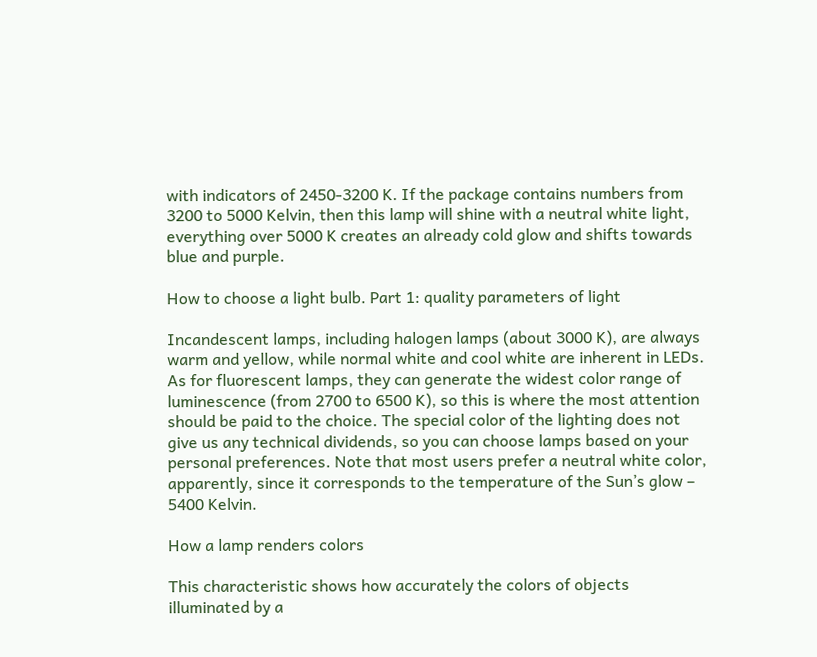with indicators of 2450-3200 K. If the package contains numbers from 3200 to 5000 Kelvin, then this lamp will shine with a neutral white light, everything over 5000 K creates an already cold glow and shifts towards blue and purple.

How to choose a light bulb. Part 1: quality parameters of light

Incandescent lamps, including halogen lamps (about 3000 K), are always warm and yellow, while normal white and cool white are inherent in LEDs. As for fluorescent lamps, they can generate the widest color range of luminescence (from 2700 to 6500 K), so this is where the most attention should be paid to the choice. The special color of the lighting does not give us any technical dividends, so you can choose lamps based on your personal preferences. Note that most users prefer a neutral white color, apparently, since it corresponds to the temperature of the Sun’s glow – 5400 Kelvin.

How a lamp renders colors

This characteristic shows how accurately the colors of objects illuminated by a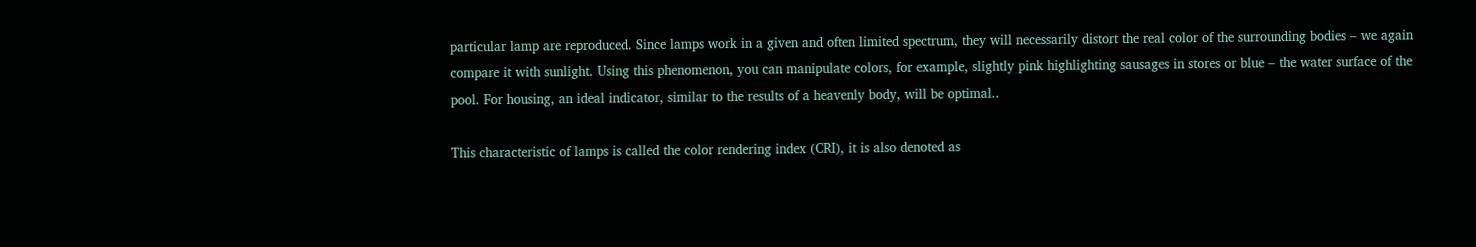particular lamp are reproduced. Since lamps work in a given and often limited spectrum, they will necessarily distort the real color of the surrounding bodies – we again compare it with sunlight. Using this phenomenon, you can manipulate colors, for example, slightly pink highlighting sausages in stores or blue – the water surface of the pool. For housing, an ideal indicator, similar to the results of a heavenly body, will be optimal..

This characteristic of lamps is called the color rendering index (CRI), it is also denoted as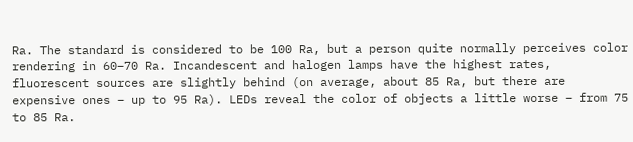Ra. The standard is considered to be 100 Ra, but a person quite normally perceives color rendering in 60–70 Ra. Incandescent and halogen lamps have the highest rates, fluorescent sources are slightly behind (on average, about 85 Ra, but there are expensive ones – up to 95 Ra). LEDs reveal the color of objects a little worse – from 75 to 85 Ra.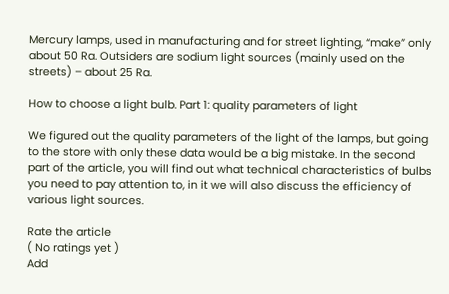Mercury lamps, used in manufacturing and for street lighting, “make” only about 50 Ra. Outsiders are sodium light sources (mainly used on the streets) – about 25 Ra.

How to choose a light bulb. Part 1: quality parameters of light

We figured out the quality parameters of the light of the lamps, but going to the store with only these data would be a big mistake. In the second part of the article, you will find out what technical characteristics of bulbs you need to pay attention to, in it we will also discuss the efficiency of various light sources.

Rate the article
( No ratings yet )
Add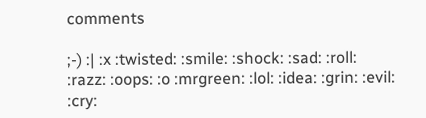comments

;-) :| :x :twisted: :smile: :shock: :sad: :roll: :razz: :oops: :o :mrgreen: :lol: :idea: :grin: :evil: :cry: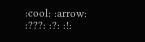:cool: :arrow: :???: :?: :!: